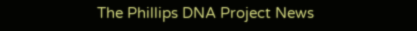The Phillips DNA Project News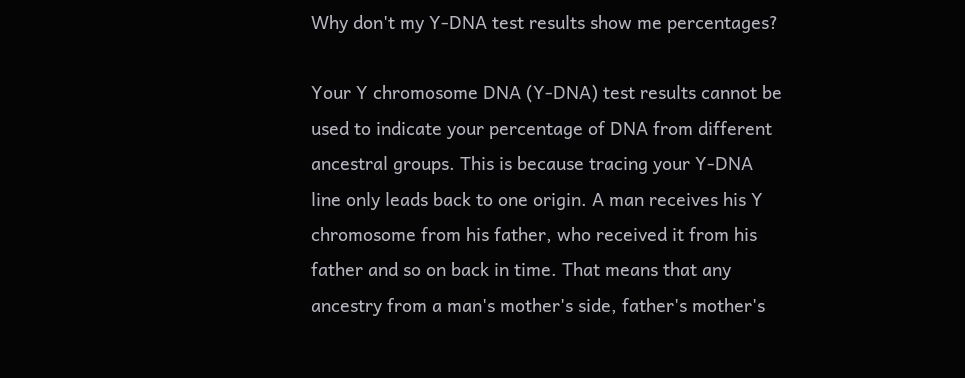Why don't my Y-DNA test results show me percentages?

Your Y chromosome DNA (Y-DNA) test results cannot be used to indicate your percentage of DNA from different ancestral groups. This is because tracing your Y-DNA line only leads back to one origin. A man receives his Y chromosome from his father, who received it from his father and so on back in time. That means that any ancestry from a man's mother's side, father's mother's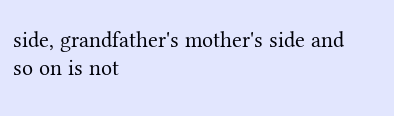side, grandfather's mother's side and so on is not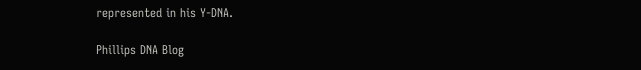represented in his Y-DNA.

Phillips DNA Blog